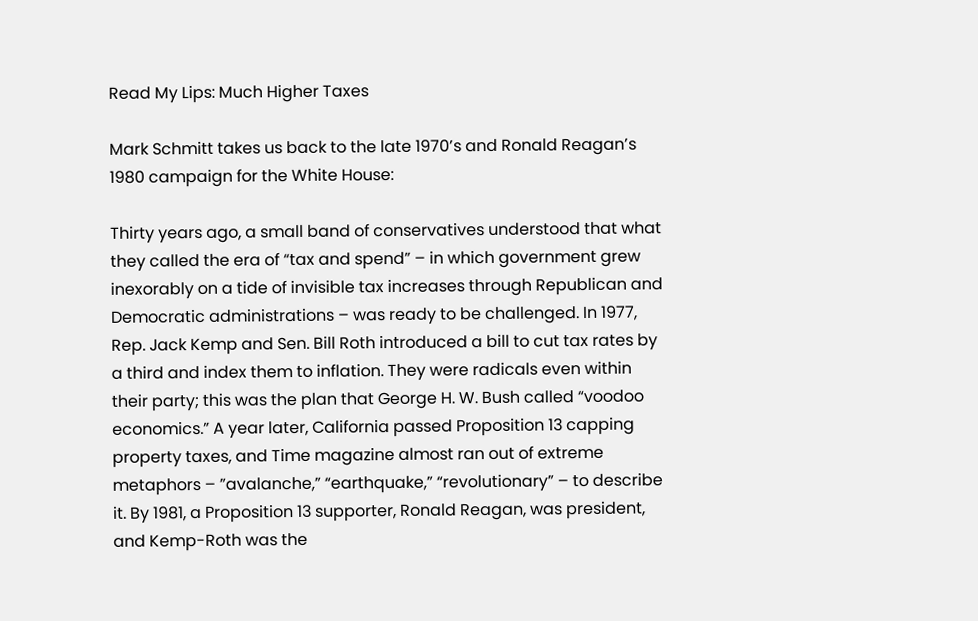Read My Lips: Much Higher Taxes

Mark Schmitt takes us back to the late 1970’s and Ronald Reagan’s 1980 campaign for the White House:

Thirty years ago, a small band of conservatives understood that what they called the era of “tax and spend” – in which government grew inexorably on a tide of invisible tax increases through Republican and Democratic administrations – was ready to be challenged. In 1977, Rep. Jack Kemp and Sen. Bill Roth introduced a bill to cut tax rates by a third and index them to inflation. They were radicals even within their party; this was the plan that George H. W. Bush called “voodoo economics.” A year later, California passed Proposition 13 capping property taxes, and Time magazine almost ran out of extreme metaphors – ”avalanche,” “earthquake,” “revolutionary” – to describe it. By 1981, a Proposition 13 supporter, Ronald Reagan, was president, and Kemp-Roth was the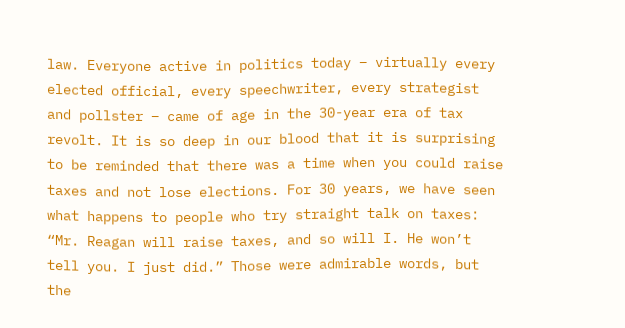law. Everyone active in politics today – virtually every elected official, every speechwriter, every strategist and pollster – came of age in the 30-year era of tax revolt. It is so deep in our blood that it is surprising to be reminded that there was a time when you could raise taxes and not lose elections. For 30 years, we have seen what happens to people who try straight talk on taxes: “Mr. Reagan will raise taxes, and so will I. He won’t tell you. I just did.” Those were admirable words, but the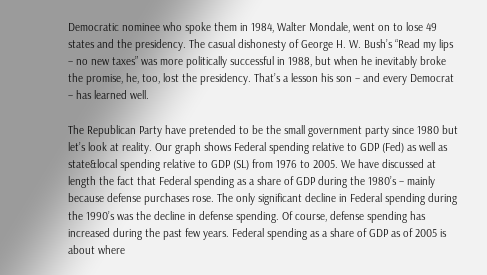Democratic nominee who spoke them in 1984, Walter Mondale, went on to lose 49 states and the presidency. The casual dishonesty of George H. W. Bush’s “Read my lips – no new taxes” was more politically successful in 1988, but when he inevitably broke the promise, he, too, lost the presidency. That’s a lesson his son – and every Democrat – has learned well.

The Republican Party have pretended to be the small government party since 1980 but let’s look at reality. Our graph shows Federal spending relative to GDP (Fed) as well as state&local spending relative to GDP (SL) from 1976 to 2005. We have discussed at length the fact that Federal spending as a share of GDP during the 1980’s – mainly because defense purchases rose. The only significant decline in Federal spending during the 1990’s was the decline in defense spending. Of course, defense spending has increased during the past few years. Federal spending as a share of GDP as of 2005 is about where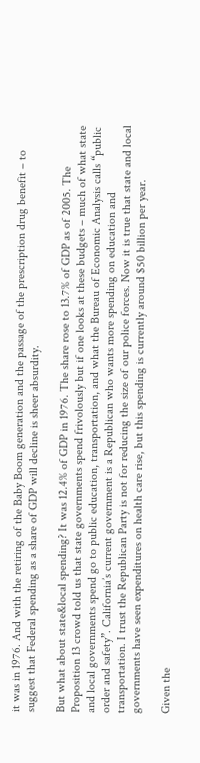it was in 1976. And with the retiring of the Baby Boom generation and the passage of the prescription drug benefit – to suggest that Federal spending as a share of GDP will decline is sheer absurdity.

But what about state&local spending? It was 12.4% of GDP in 1976. The share rose to 13.7% of GDP as of 2005. The Proposition 13 crowd told us that state governments spend frivolously but if one looks at these budgets – much of what state and local governments spend go to public education, transportation, and what the Bureau of Economic Analysis calls “public order and safety”. California’s current government is a Republican who wants more spending on education and transportation. I trust the Republican Party is not for reducing the size of our police forces. Now it is true that state and local governments have seen expenditures on health care rise, but this spending is currently around $50 billion per year.

Given the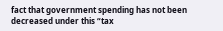fact that government spending has not been decreased under this “tax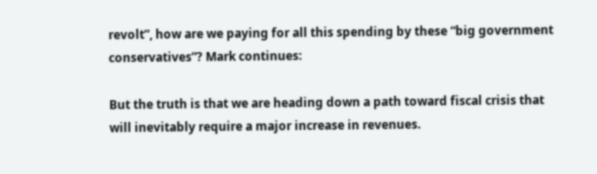revolt”, how are we paying for all this spending by these “big government conservatives”? Mark continues:

But the truth is that we are heading down a path toward fiscal crisis that will inevitably require a major increase in revenues.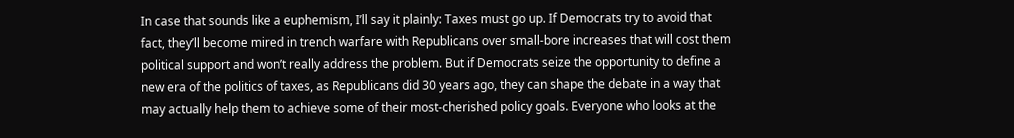In case that sounds like a euphemism, I’ll say it plainly: Taxes must go up. If Democrats try to avoid that fact, they’ll become mired in trench warfare with Republicans over small-bore increases that will cost them political support and won’t really address the problem. But if Democrats seize the opportunity to define a new era of the politics of taxes, as Republicans did 30 years ago, they can shape the debate in a way that may actually help them to achieve some of their most-cherished policy goals. Everyone who looks at the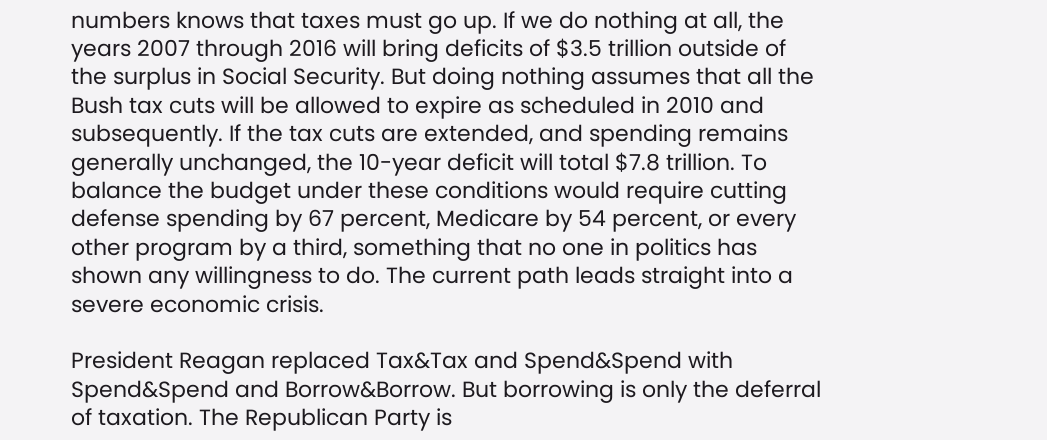numbers knows that taxes must go up. If we do nothing at all, the years 2007 through 2016 will bring deficits of $3.5 trillion outside of the surplus in Social Security. But doing nothing assumes that all the Bush tax cuts will be allowed to expire as scheduled in 2010 and subsequently. If the tax cuts are extended, and spending remains generally unchanged, the 10-year deficit will total $7.8 trillion. To balance the budget under these conditions would require cutting defense spending by 67 percent, Medicare by 54 percent, or every other program by a third, something that no one in politics has shown any willingness to do. The current path leads straight into a severe economic crisis.

President Reagan replaced Tax&Tax and Spend&Spend with Spend&Spend and Borrow&Borrow. But borrowing is only the deferral of taxation. The Republican Party is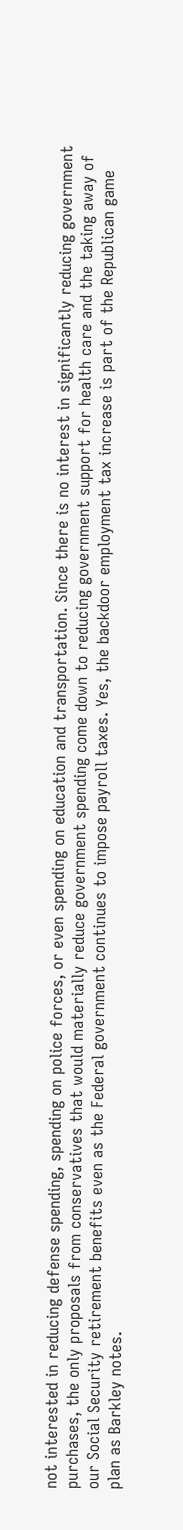not interested in reducing defense spending, spending on police forces, or even spending on education and transportation. Since there is no interest in significantly reducing government purchases, the only proposals from conservatives that would materially reduce government spending come down to reducing government support for health care and the taking away of our Social Security retirement benefits even as the Federal government continues to impose payroll taxes. Yes, the backdoor employment tax increase is part of the Republican game plan as Barkley notes.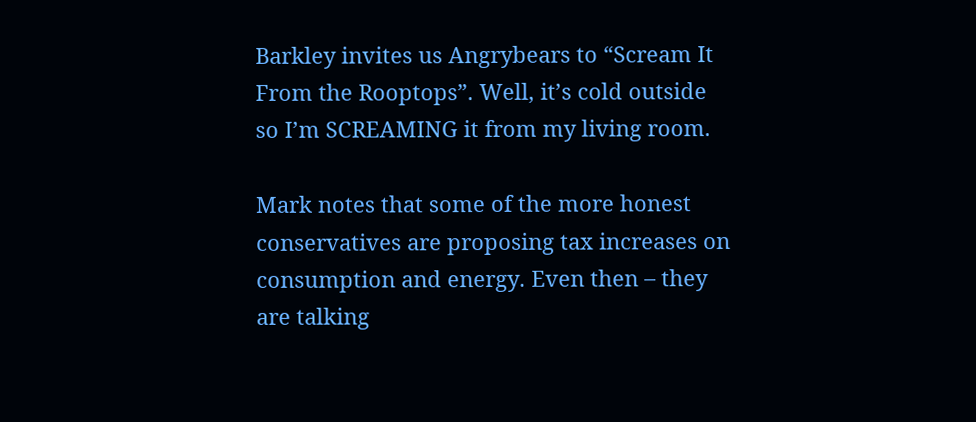Barkley invites us Angrybears to “Scream It From the Rooptops”. Well, it’s cold outside so I’m SCREAMING it from my living room.

Mark notes that some of the more honest conservatives are proposing tax increases on consumption and energy. Even then – they are talking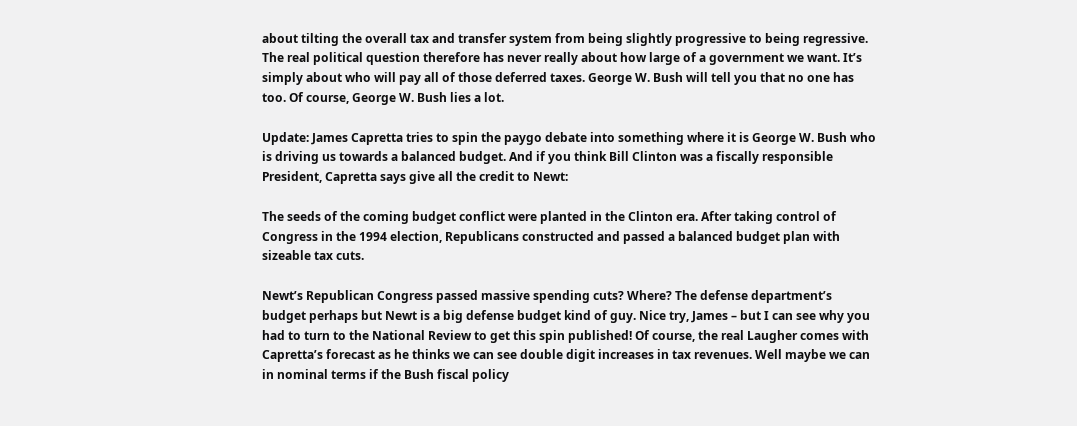about tilting the overall tax and transfer system from being slightly progressive to being regressive. The real political question therefore has never really about how large of a government we want. It’s simply about who will pay all of those deferred taxes. George W. Bush will tell you that no one has too. Of course, George W. Bush lies a lot.

Update: James Capretta tries to spin the paygo debate into something where it is George W. Bush who is driving us towards a balanced budget. And if you think Bill Clinton was a fiscally responsible President, Capretta says give all the credit to Newt:

The seeds of the coming budget conflict were planted in the Clinton era. After taking control of Congress in the 1994 election, Republicans constructed and passed a balanced budget plan with sizeable tax cuts.

Newt’s Republican Congress passed massive spending cuts? Where? The defense department’s budget perhaps but Newt is a big defense budget kind of guy. Nice try, James – but I can see why you had to turn to the National Review to get this spin published! Of course, the real Laugher comes with Capretta’s forecast as he thinks we can see double digit increases in tax revenues. Well maybe we can in nominal terms if the Bush fiscal policy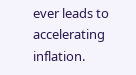ever leads to accelerating inflation.